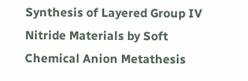Synthesis of Layered Group IV Nitride Materials by Soft Chemical Anion Metathesis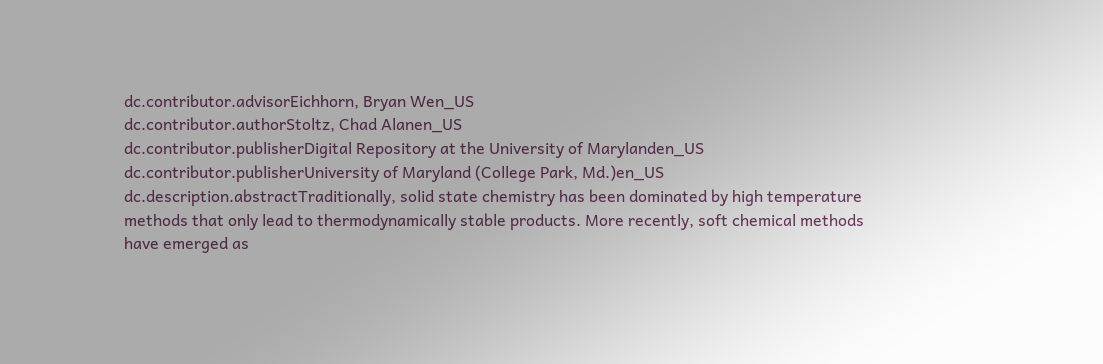dc.contributor.advisorEichhorn, Bryan Wen_US
dc.contributor.authorStoltz, Chad Alanen_US
dc.contributor.publisherDigital Repository at the University of Marylanden_US
dc.contributor.publisherUniversity of Maryland (College Park, Md.)en_US
dc.description.abstractTraditionally, solid state chemistry has been dominated by high temperature methods that only lead to thermodynamically stable products. More recently, soft chemical methods have emerged as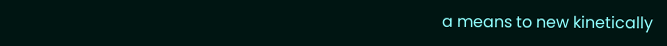a means to new kinetically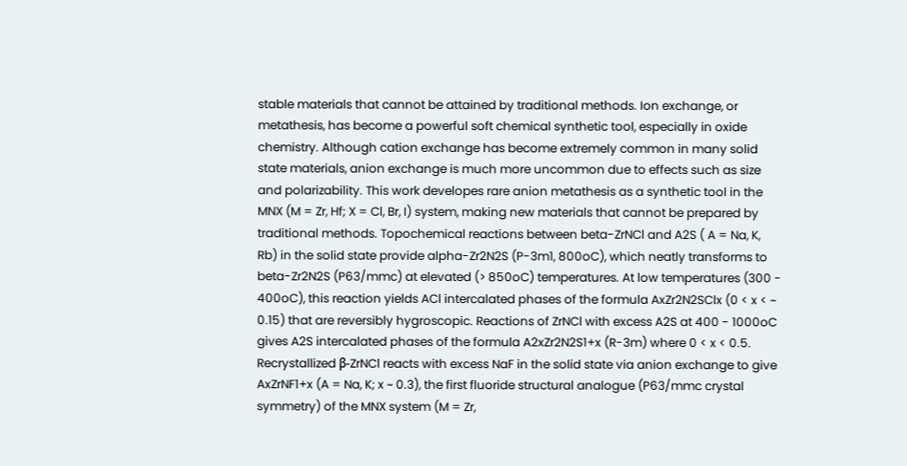stable materials that cannot be attained by traditional methods. Ion exchange, or metathesis, has become a powerful soft chemical synthetic tool, especially in oxide chemistry. Although cation exchange has become extremely common in many solid state materials, anion exchange is much more uncommon due to effects such as size and polarizability. This work developes rare anion metathesis as a synthetic tool in the MNX (M = Zr, Hf; X = Cl, Br, I) system, making new materials that cannot be prepared by traditional methods. Topochemical reactions between beta-ZrNCl and A2S ( A = Na, K, Rb) in the solid state provide alpha-Zr2N2S (P-3m1, 800oC), which neatly transforms to beta-Zr2N2S (P63/mmc) at elevated (> 850oC) temperatures. At low temperatures (300 - 400oC), this reaction yields ACl intercalated phases of the formula AxZr2N2SClx (0 < x < ~ 0.15) that are reversibly hygroscopic. Reactions of ZrNCl with excess A2S at 400 - 1000oC gives A2S intercalated phases of the formula A2xZr2N2S1+x (R-3m) where 0 < x < 0.5. Recrystallized β-ZrNCl reacts with excess NaF in the solid state via anion exchange to give AxZrNF1+x (A = Na, K; x ~ 0.3), the first fluoride structural analogue (P63/mmc crystal symmetry) of the MNX system (M = Zr,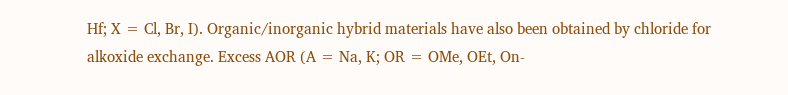Hf; X = Cl, Br, I). Organic/inorganic hybrid materials have also been obtained by chloride for alkoxide exchange. Excess AOR (A = Na, K; OR = OMe, OEt, On-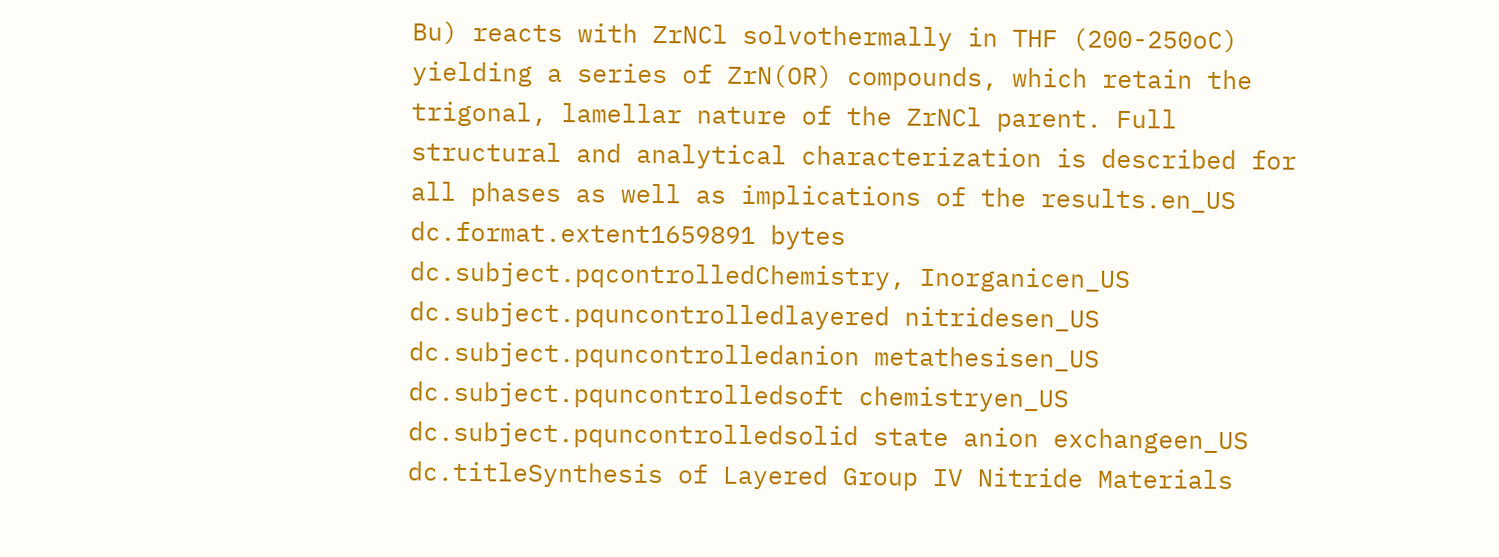Bu) reacts with ZrNCl solvothermally in THF (200-250oC) yielding a series of ZrN(OR) compounds, which retain the trigonal, lamellar nature of the ZrNCl parent. Full structural and analytical characterization is described for all phases as well as implications of the results.en_US
dc.format.extent1659891 bytes
dc.subject.pqcontrolledChemistry, Inorganicen_US
dc.subject.pquncontrolledlayered nitridesen_US
dc.subject.pquncontrolledanion metathesisen_US
dc.subject.pquncontrolledsoft chemistryen_US
dc.subject.pquncontrolledsolid state anion exchangeen_US
dc.titleSynthesis of Layered Group IV Nitride Materials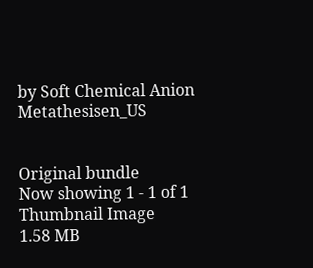by Soft Chemical Anion Metathesisen_US


Original bundle
Now showing 1 - 1 of 1
Thumbnail Image
1.58 MB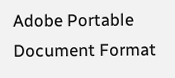Adobe Portable Document Format